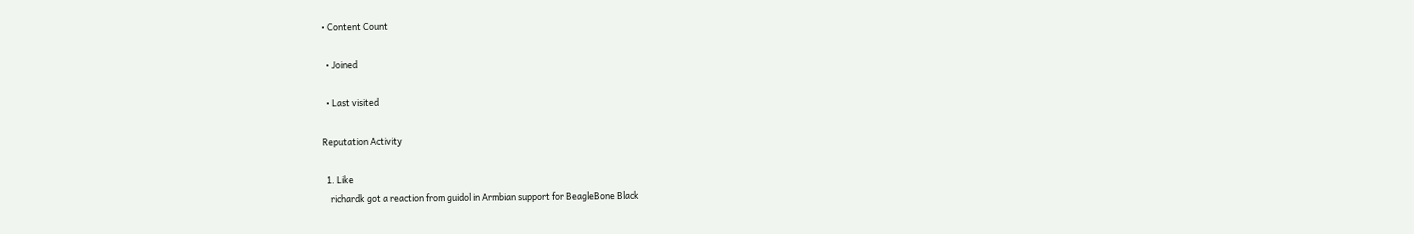• Content Count

  • Joined

  • Last visited

Reputation Activity

  1. Like
    richardk got a reaction from guidol in Armbian support for BeagleBone Black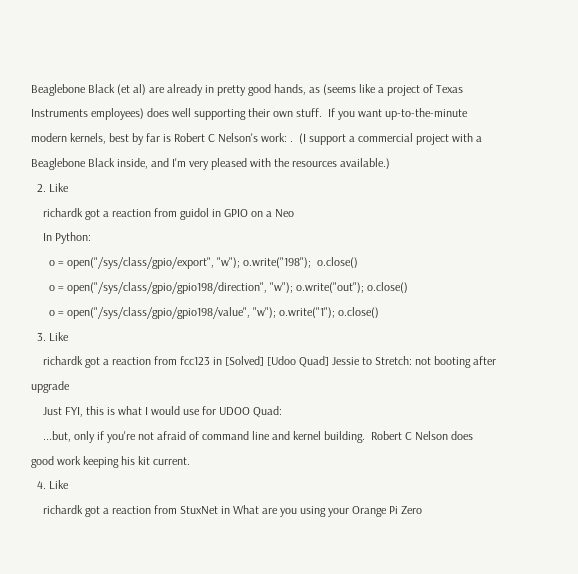Beaglebone Black (et al) are already in pretty good hands, as (seems like a project of Texas Instruments employees) does well supporting their own stuff.  If you want up-to-the-minute modern kernels, best by far is Robert C Nelson's work: .  (I support a commercial project with a Beaglebone Black inside, and I'm very pleased with the resources available.)
  2. Like
    richardk got a reaction from guidol in GPIO on a Neo
    In Python:
      o = open("/sys/class/gpio/export", "w"); o.write("198");  o.close()
      o = open("/sys/class/gpio/gpio198/direction", "w"); o.write("out"); o.close()
      o = open("/sys/class/gpio/gpio198/value", "w"); o.write("1"); o.close()
  3. Like
    richardk got a reaction from fcc123 in [Solved] [Udoo Quad] Jessie to Stretch: not booting after upgrade
    Just FYI, this is what I would use for UDOO Quad:
    ...but, only if you're not afraid of command line and kernel building.  Robert C Nelson does good work keeping his kit current.
  4. Like
    richardk got a reaction from StuxNet in What are you using your Orange Pi Zero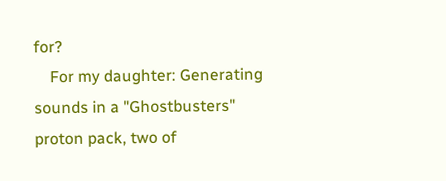for?
    For my daughter: Generating sounds in a "Ghostbusters" proton pack, two of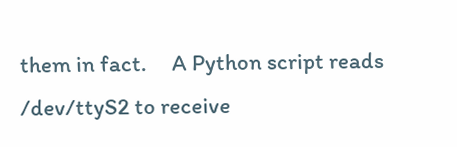them in fact.     A Python script reads /dev/ttyS2 to receive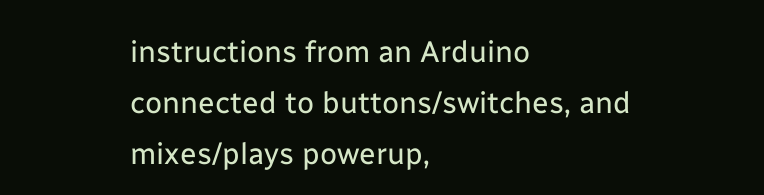instructions from an Arduino connected to buttons/switches, and mixes/plays powerup,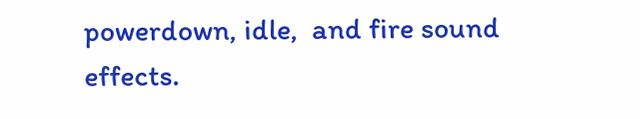powerdown, idle,  and fire sound effects.